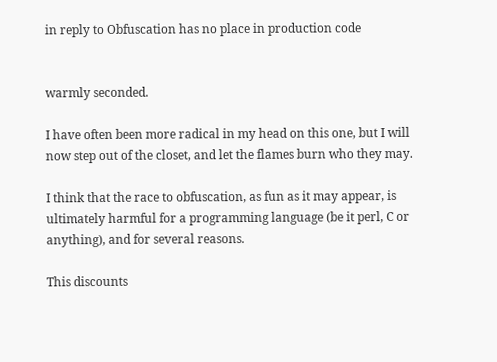in reply to Obfuscation has no place in production code


warmly seconded.

I have often been more radical in my head on this one, but I will now step out of the closet, and let the flames burn who they may.

I think that the race to obfuscation, as fun as it may appear, is ultimately harmful for a programming language (be it perl, C or anything), and for several reasons.

This discounts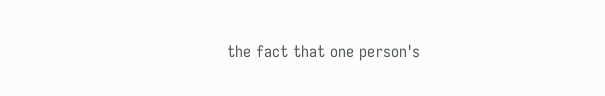the fact that one person's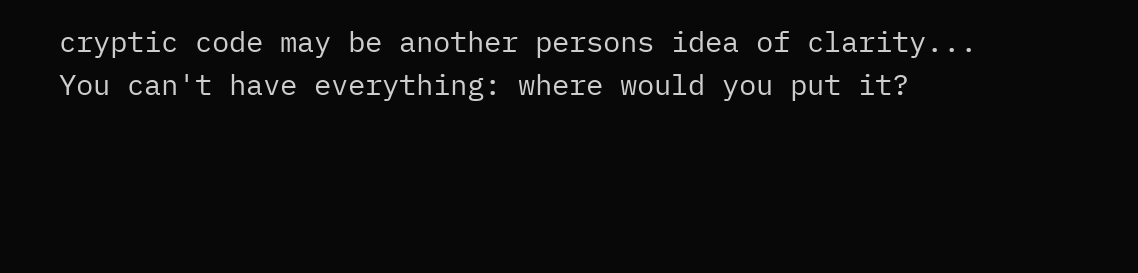cryptic code may be another persons idea of clarity...
You can't have everything: where would you put it?